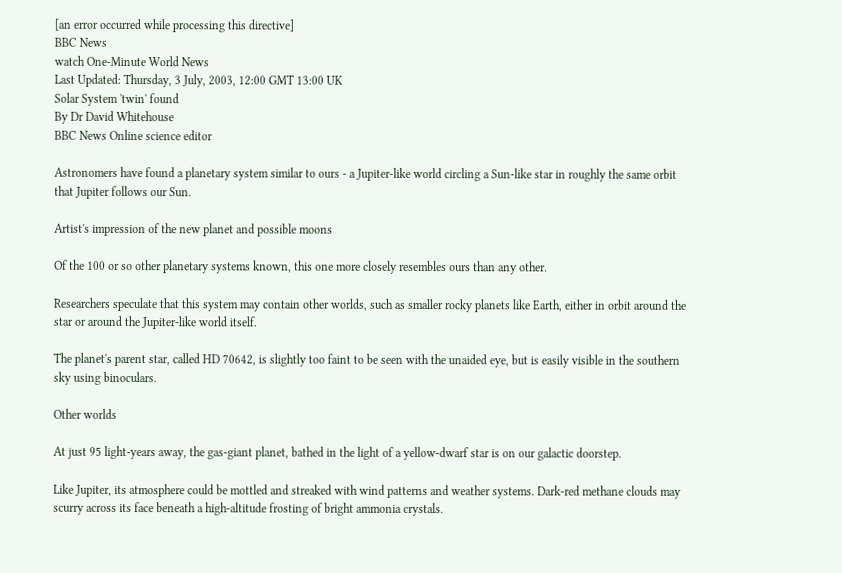[an error occurred while processing this directive]
BBC News
watch One-Minute World News
Last Updated: Thursday, 3 July, 2003, 12:00 GMT 13:00 UK
Solar System 'twin' found
By Dr David Whitehouse
BBC News Online science editor

Astronomers have found a planetary system similar to ours - a Jupiter-like world circling a Sun-like star in roughly the same orbit that Jupiter follows our Sun.

Artist's impression of the new planet and possible moons

Of the 100 or so other planetary systems known, this one more closely resembles ours than any other.

Researchers speculate that this system may contain other worlds, such as smaller rocky planets like Earth, either in orbit around the star or around the Jupiter-like world itself.

The planet's parent star, called HD 70642, is slightly too faint to be seen with the unaided eye, but is easily visible in the southern sky using binoculars.

Other worlds

At just 95 light-years away, the gas-giant planet, bathed in the light of a yellow-dwarf star is on our galactic doorstep.

Like Jupiter, its atmosphere could be mottled and streaked with wind patterns and weather systems. Dark-red methane clouds may scurry across its face beneath a high-altitude frosting of bright ammonia crystals.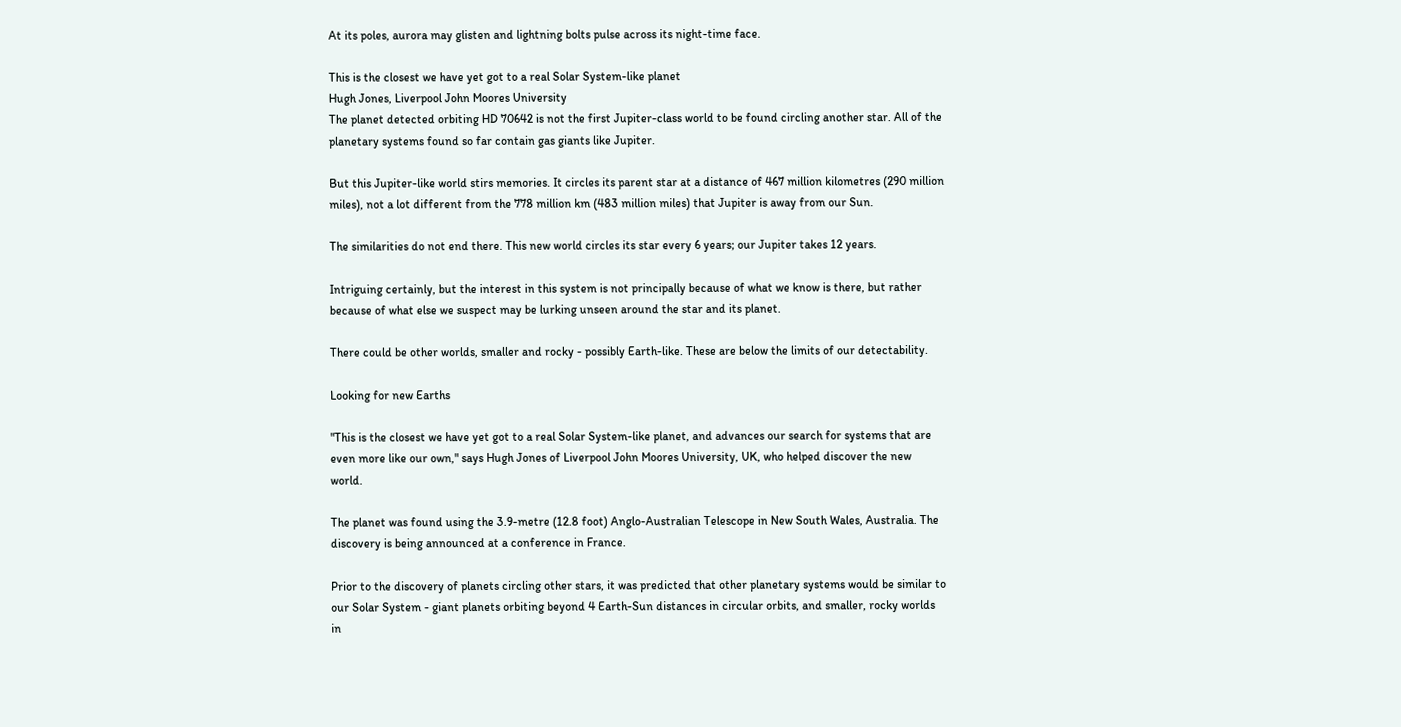At its poles, aurora may glisten and lightning bolts pulse across its night-time face.

This is the closest we have yet got to a real Solar System-like planet
Hugh Jones, Liverpool John Moores University
The planet detected orbiting HD 70642 is not the first Jupiter-class world to be found circling another star. All of the planetary systems found so far contain gas giants like Jupiter.

But this Jupiter-like world stirs memories. It circles its parent star at a distance of 467 million kilometres (290 million miles), not a lot different from the 778 million km (483 million miles) that Jupiter is away from our Sun.

The similarities do not end there. This new world circles its star every 6 years; our Jupiter takes 12 years.

Intriguing certainly, but the interest in this system is not principally because of what we know is there, but rather because of what else we suspect may be lurking unseen around the star and its planet.

There could be other worlds, smaller and rocky - possibly Earth-like. These are below the limits of our detectability.

Looking for new Earths

"This is the closest we have yet got to a real Solar System-like planet, and advances our search for systems that are even more like our own," says Hugh Jones of Liverpool John Moores University, UK, who helped discover the new world.

The planet was found using the 3.9-metre (12.8 foot) Anglo-Australian Telescope in New South Wales, Australia. The discovery is being announced at a conference in France.

Prior to the discovery of planets circling other stars, it was predicted that other planetary systems would be similar to our Solar System - giant planets orbiting beyond 4 Earth-Sun distances in circular orbits, and smaller, rocky worlds in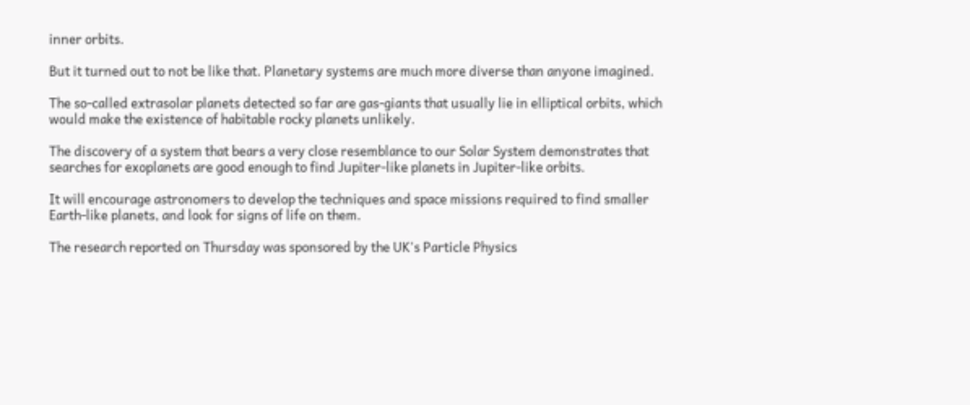inner orbits.

But it turned out to not be like that. Planetary systems are much more diverse than anyone imagined.

The so-called extrasolar planets detected so far are gas-giants that usually lie in elliptical orbits, which would make the existence of habitable rocky planets unlikely.

The discovery of a system that bears a very close resemblance to our Solar System demonstrates that searches for exoplanets are good enough to find Jupiter-like planets in Jupiter-like orbits.

It will encourage astronomers to develop the techniques and space missions required to find smaller Earth-like planets, and look for signs of life on them.

The research reported on Thursday was sponsored by the UK's Particle Physics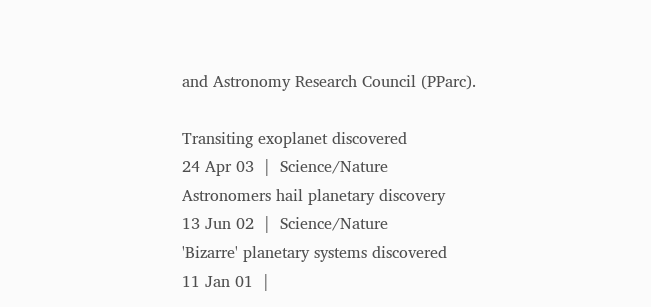and Astronomy Research Council (PParc).

Transiting exoplanet discovered
24 Apr 03  |  Science/Nature
Astronomers hail planetary discovery
13 Jun 02  |  Science/Nature
'Bizarre' planetary systems discovered
11 Jan 01  |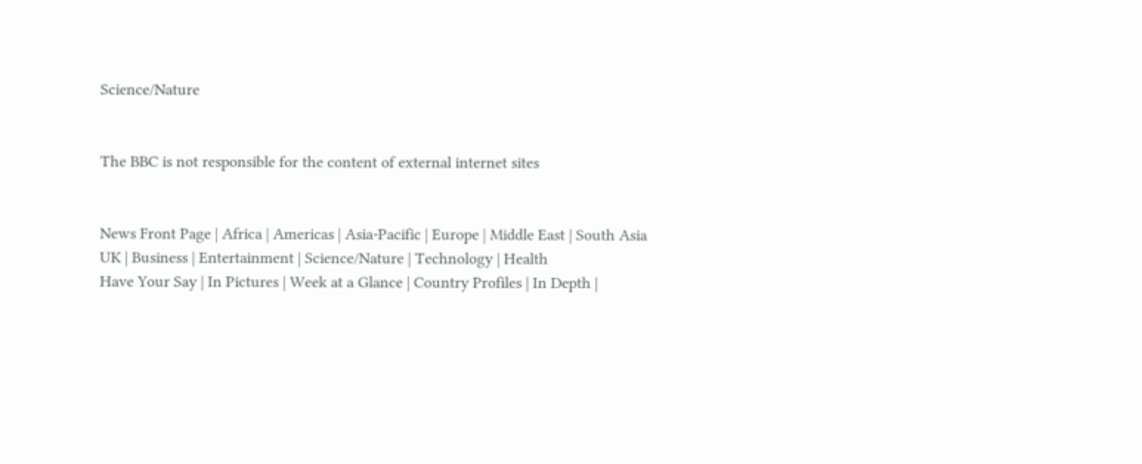Science/Nature


The BBC is not responsible for the content of external internet sites


News Front Page | Africa | Americas | Asia-Pacific | Europe | Middle East | South Asia
UK | Business | Entertainment | Science/Nature | Technology | Health
Have Your Say | In Pictures | Week at a Glance | Country Profiles | In Depth |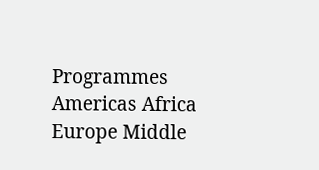Programmes
Americas Africa Europe Middle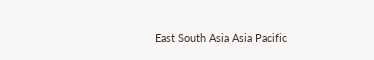East South Asia Asia Pacific